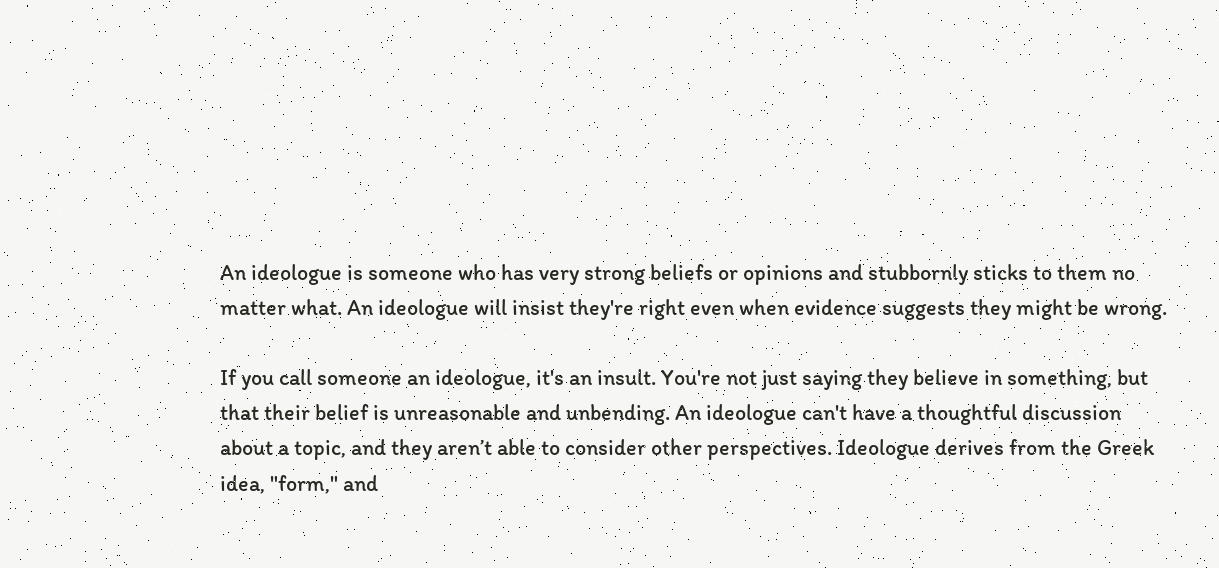An ideologue is someone who has very strong beliefs or opinions and stubbornly sticks to them no matter what. An ideologue will insist they're right even when evidence suggests they might be wrong.

If you call someone an ideologue, it's an insult. You're not just saying they believe in something, but that their belief is unreasonable and unbending. An ideologue can't have a thoughtful discussion about a topic, and they aren’t able to consider other perspectives. Ideologue derives from the Greek idea, "form," and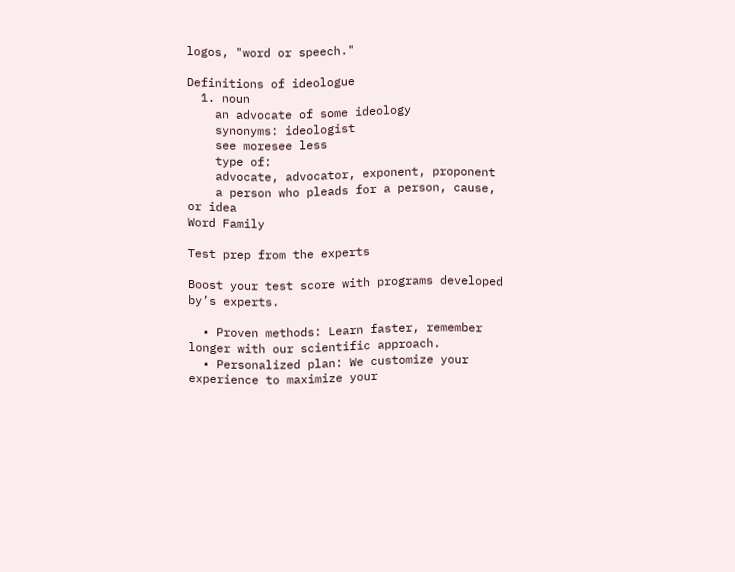logos, "word or speech."

Definitions of ideologue
  1. noun
    an advocate of some ideology
    synonyms: ideologist
    see moresee less
    type of:
    advocate, advocator, exponent, proponent
    a person who pleads for a person, cause, or idea
Word Family

Test prep from the experts

Boost your test score with programs developed by’s experts.

  • Proven methods: Learn faster, remember longer with our scientific approach.
  • Personalized plan: We customize your experience to maximize your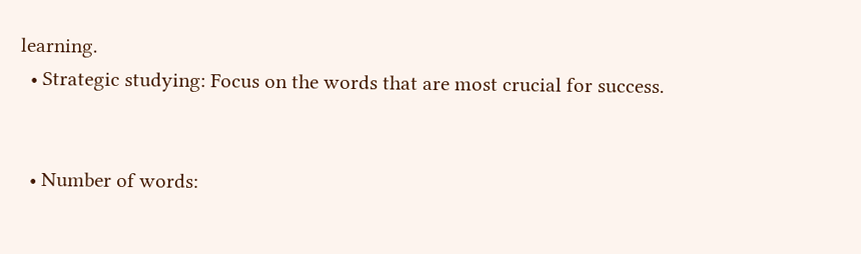learning.
  • Strategic studying: Focus on the words that are most crucial for success.


  • Number of words: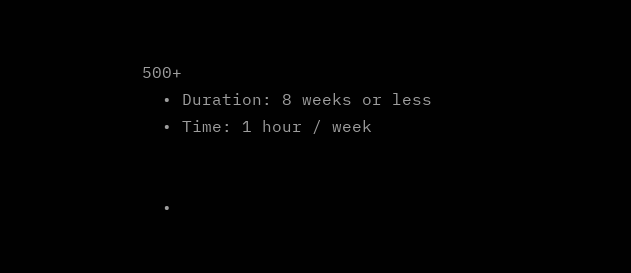500+
  • Duration: 8 weeks or less
  • Time: 1 hour / week


  •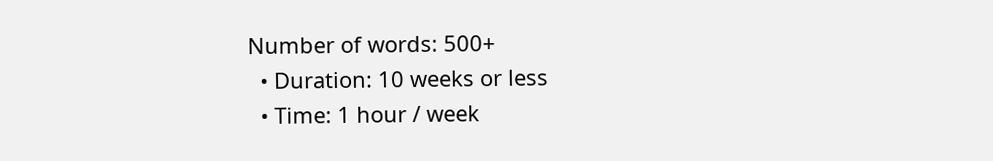Number of words: 500+
  • Duration: 10 weeks or less
  • Time: 1 hour / week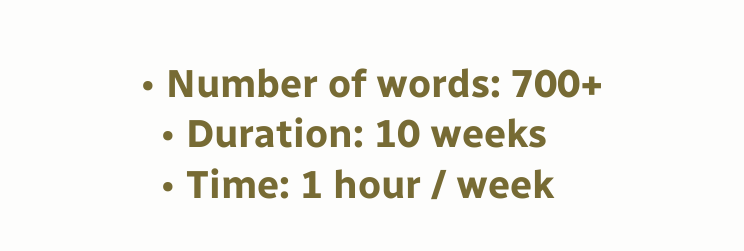• Number of words: 700+
  • Duration: 10 weeks
  • Time: 1 hour / week